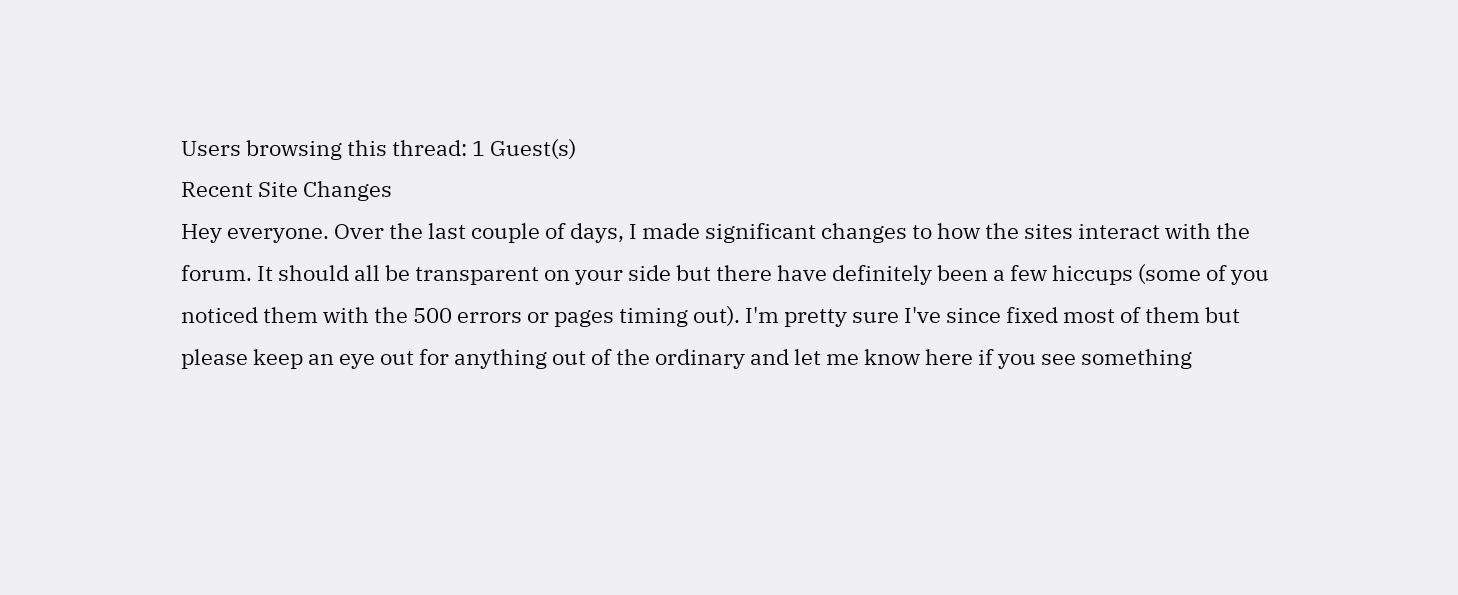Users browsing this thread: 1 Guest(s)
Recent Site Changes
Hey everyone. Over the last couple of days, I made significant changes to how the sites interact with the forum. It should all be transparent on your side but there have definitely been a few hiccups (some of you noticed them with the 500 errors or pages timing out). I'm pretty sure I've since fixed most of them but please keep an eye out for anything out of the ordinary and let me know here if you see something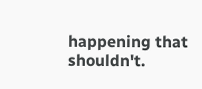happening that shouldn't.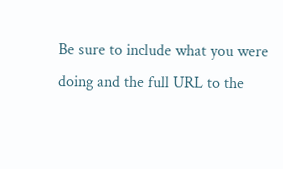Be sure to include what you were doing and the full URL to the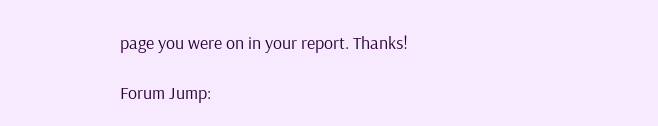page you were on in your report. Thanks!

Forum Jump: